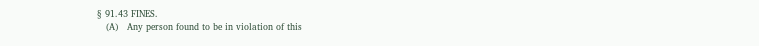§ 91.43 FINES.
   (A)   Any person found to be in violation of this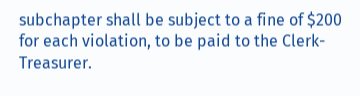subchapter shall be subject to a fine of $200 for each violation, to be paid to the Clerk-Treasurer.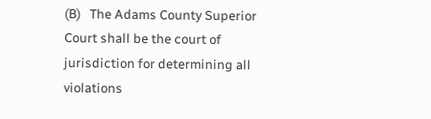(B)   The Adams County Superior Court shall be the court of jurisdiction for determining all violations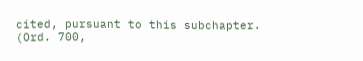cited, pursuant to this subchapter.
(Ord. 700,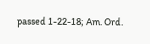passed 1-22-18; Am. Ord.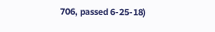706, passed 6-25-18)